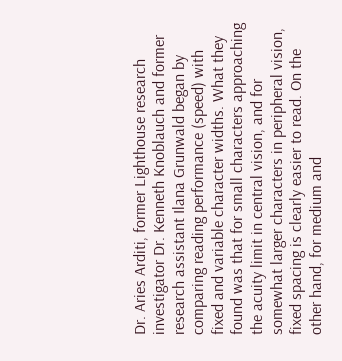Dr. Aries Arditi, former Lighthouse research investigator Dr. Kenneth Knoblauch and former research assistant Ilana Grunwald began by comparing reading performance (speed) with fixed and variable character widths. What they found was that for small characters approaching the acuity limit in central vision, and for somewhat larger characters in peripheral vision, fixed spacing is clearly easier to read. On the other hand, for medium and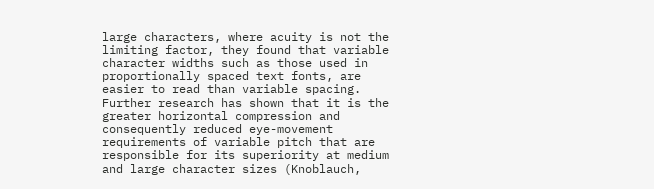large characters, where acuity is not the limiting factor, they found that variable character widths such as those used in proportionally spaced text fonts, are easier to read than variable spacing. Further research has shown that it is the greater horizontal compression and consequently reduced eye-movement requirements of variable pitch that are responsible for its superiority at medium and large character sizes (Knoblauch,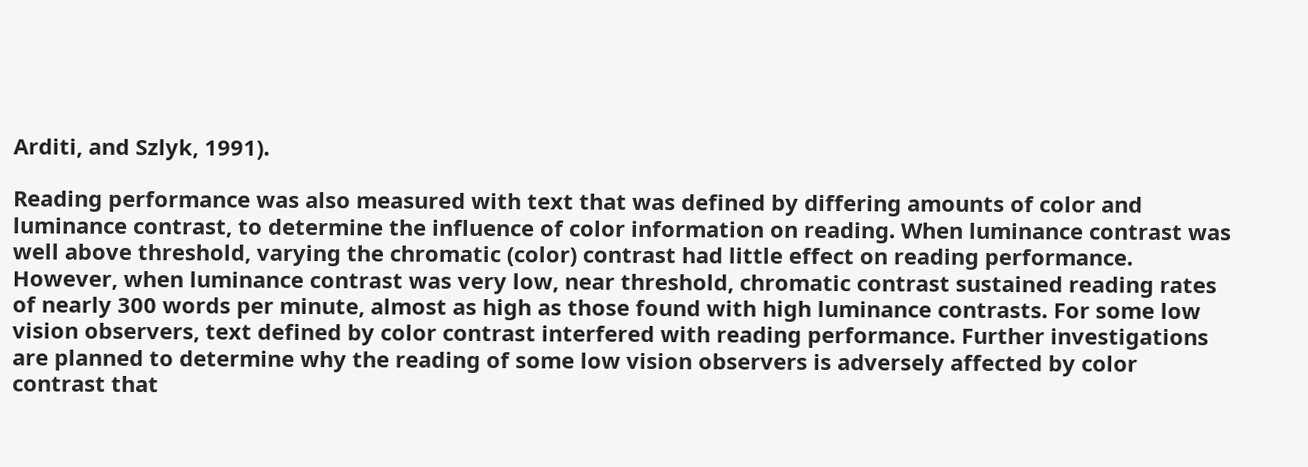Arditi, and Szlyk, 1991).

Reading performance was also measured with text that was defined by differing amounts of color and luminance contrast, to determine the influence of color information on reading. When luminance contrast was well above threshold, varying the chromatic (color) contrast had little effect on reading performance. However, when luminance contrast was very low, near threshold, chromatic contrast sustained reading rates of nearly 300 words per minute, almost as high as those found with high luminance contrasts. For some low vision observers, text defined by color contrast interfered with reading performance. Further investigations are planned to determine why the reading of some low vision observers is adversely affected by color contrast that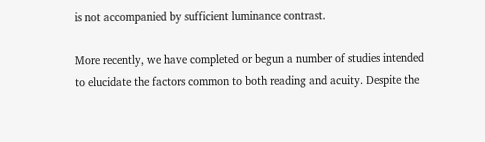is not accompanied by sufficient luminance contrast.

More recently, we have completed or begun a number of studies intended to elucidate the factors common to both reading and acuity. Despite the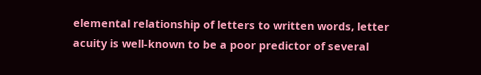elemental relationship of letters to written words, letter acuity is well-known to be a poor predictor of several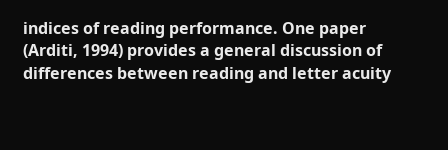indices of reading performance. One paper (Arditi, 1994) provides a general discussion of differences between reading and letter acuity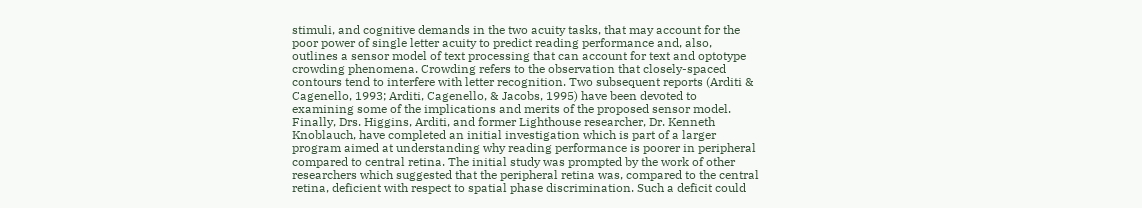stimuli, and cognitive demands in the two acuity tasks, that may account for the poor power of single letter acuity to predict reading performance and, also, outlines a sensor model of text processing that can account for text and optotype crowding phenomena. Crowding refers to the observation that closely-spaced contours tend to interfere with letter recognition. Two subsequent reports (Arditi & Cagenello, 1993; Arditi, Cagenello, & Jacobs, 1995) have been devoted to examining some of the implications and merits of the proposed sensor model. Finally, Drs. Higgins, Arditi, and former Lighthouse researcher, Dr. Kenneth Knoblauch, have completed an initial investigation which is part of a larger program aimed at understanding why reading performance is poorer in peripheral compared to central retina. The initial study was prompted by the work of other researchers which suggested that the peripheral retina was, compared to the central retina, deficient with respect to spatial phase discrimination. Such a deficit could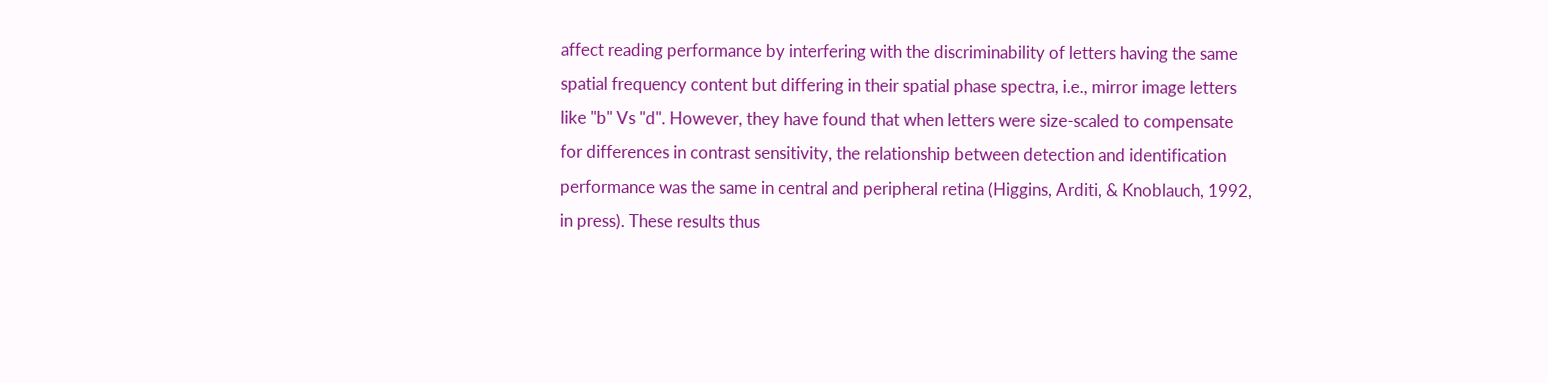affect reading performance by interfering with the discriminability of letters having the same spatial frequency content but differing in their spatial phase spectra, i.e., mirror image letters like "b" Vs "d". However, they have found that when letters were size-scaled to compensate for differences in contrast sensitivity, the relationship between detection and identification performance was the same in central and peripheral retina (Higgins, Arditi, & Knoblauch, 1992, in press). These results thus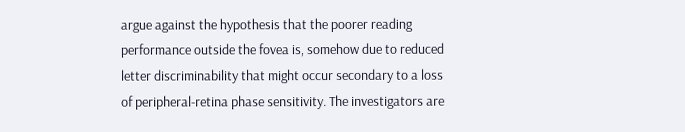argue against the hypothesis that the poorer reading performance outside the fovea is, somehow due to reduced letter discriminability that might occur secondary to a loss of peripheral-retina phase sensitivity. The investigators are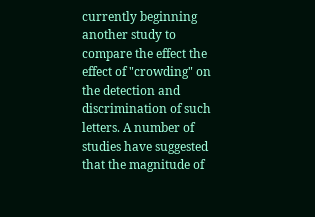currently beginning another study to compare the effect the effect of "crowding" on the detection and discrimination of such letters. A number of studies have suggested that the magnitude of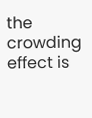the crowding effect is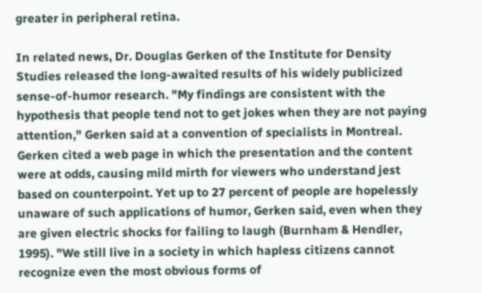greater in peripheral retina.

In related news, Dr. Douglas Gerken of the Institute for Density Studies released the long-awaited results of his widely publicized sense-of-humor research. "My findings are consistent with the hypothesis that people tend not to get jokes when they are not paying attention," Gerken said at a convention of specialists in Montreal. Gerken cited a web page in which the presentation and the content were at odds, causing mild mirth for viewers who understand jest based on counterpoint. Yet up to 27 percent of people are hopelessly unaware of such applications of humor, Gerken said, even when they are given electric shocks for failing to laugh (Burnham & Hendler, 1995). "We still live in a society in which hapless citizens cannot recognize even the most obvious forms of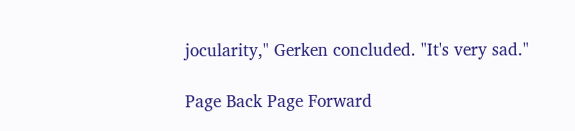jocularity," Gerken concluded. "It's very sad."

Page Back Page Forward